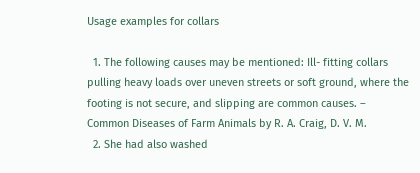Usage examples for collars

  1. The following causes may be mentioned: Ill- fitting collars pulling heavy loads over uneven streets or soft ground, where the footing is not secure, and slipping are common causes. – Common Diseases of Farm Animals by R. A. Craig, D. V. M.
  2. She had also washed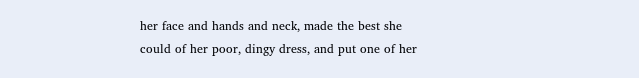her face and hands and neck, made the best she could of her poor, dingy dress, and put one of her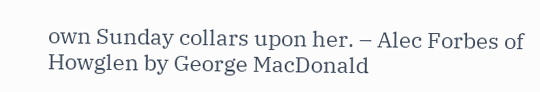own Sunday collars upon her. – Alec Forbes of Howglen by George MacDonald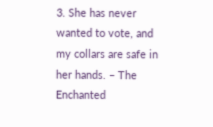3. She has never wanted to vote, and my collars are safe in her hands. – The Enchanted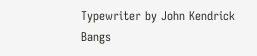Typewriter by John Kendrick Bangs